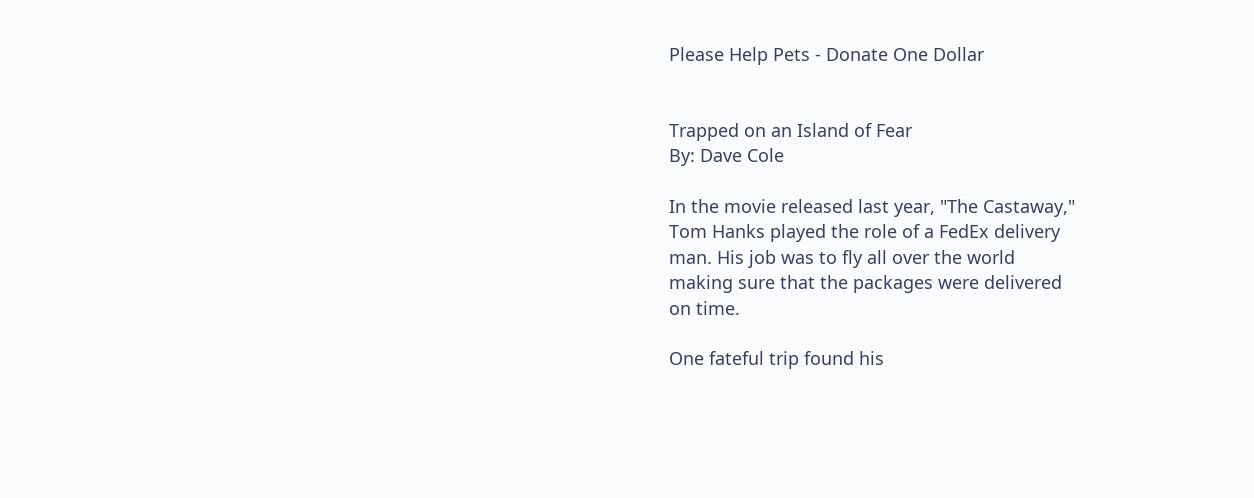Please Help Pets - Donate One Dollar


Trapped on an Island of Fear
By: Dave Cole

In the movie released last year, "The Castaway,"
Tom Hanks played the role of a FedEx delivery
man. His job was to fly all over the world
making sure that the packages were delivered
on time.

One fateful trip found his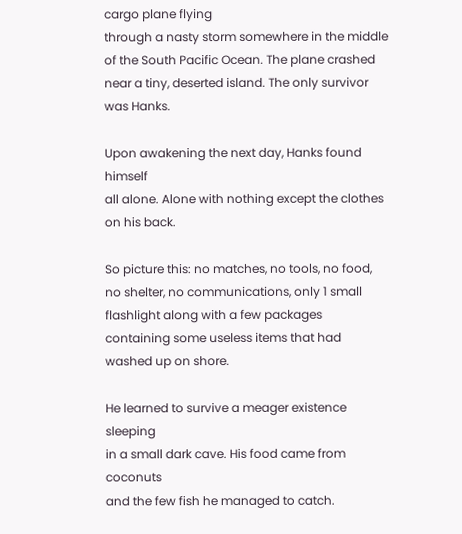cargo plane flying
through a nasty storm somewhere in the middle
of the South Pacific Ocean. The plane crashed
near a tiny, deserted island. The only survivor
was Hanks.

Upon awakening the next day, Hanks found himself
all alone. Alone with nothing except the clothes
on his back.

So picture this: no matches, no tools, no food,
no shelter, no communications, only 1 small
flashlight along with a few packages
containing some useless items that had
washed up on shore.

He learned to survive a meager existence sleeping
in a small dark cave. His food came from coconuts
and the few fish he managed to catch.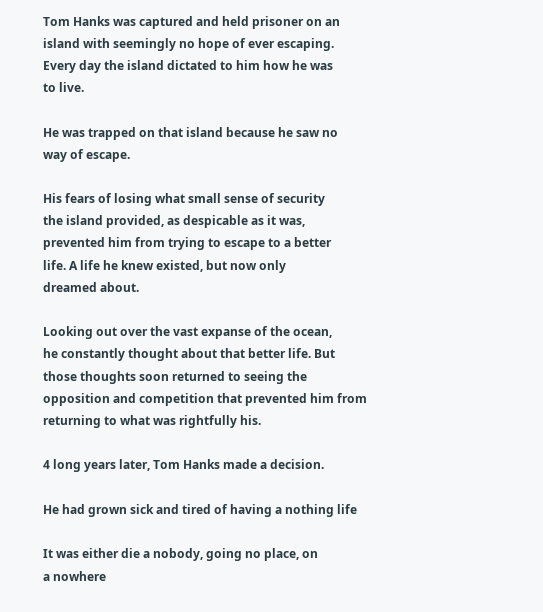Tom Hanks was captured and held prisoner on an
island with seemingly no hope of ever escaping.
Every day the island dictated to him how he was
to live.

He was trapped on that island because he saw no
way of escape.

His fears of losing what small sense of security
the island provided, as despicable as it was,
prevented him from trying to escape to a better
life. A life he knew existed, but now only
dreamed about.

Looking out over the vast expanse of the ocean,
he constantly thought about that better life. But
those thoughts soon returned to seeing the
opposition and competition that prevented him from
returning to what was rightfully his.

4 long years later, Tom Hanks made a decision.

He had grown sick and tired of having a nothing life

It was either die a nobody, going no place, on
a nowhere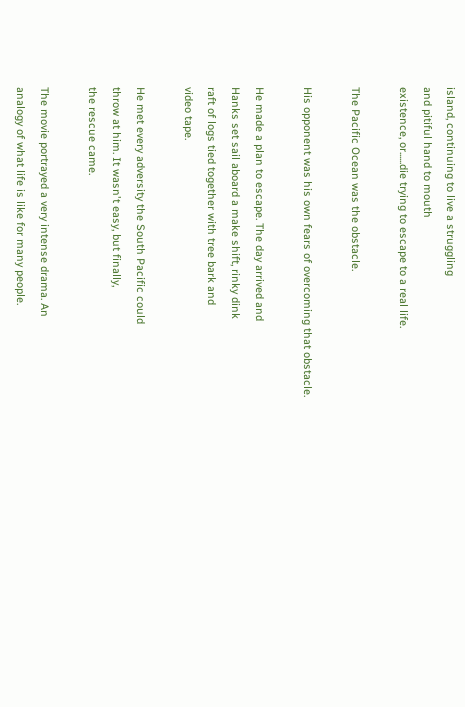island, continuing to live a struggling
and pitiful hand to mouth
existence, or......die trying to escape to a real life.

The Pacific Ocean was the obstacle.

His opponent was his own fears of overcoming that obstacle.

He made a plan to escape. The day arrived and
Hanks set sail aboard a make shift, rinky dink
raft of logs tied together with tree bark and
video tape.

He met every adversity the South Pacific could
throw at him. It wasn't easy, but finally,
the rescue came.

The movie portrayed a very intense drama. An
analogy of what life is like for many people.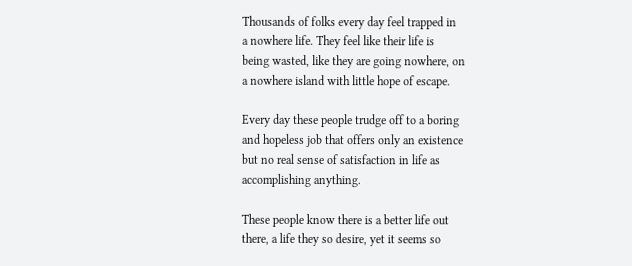Thousands of folks every day feel trapped in
a nowhere life. They feel like their life is
being wasted, like they are going nowhere, on
a nowhere island with little hope of escape.

Every day these people trudge off to a boring
and hopeless job that offers only an existence
but no real sense of satisfaction in life as
accomplishing anything.

These people know there is a better life out
there, a life they so desire, yet it seems so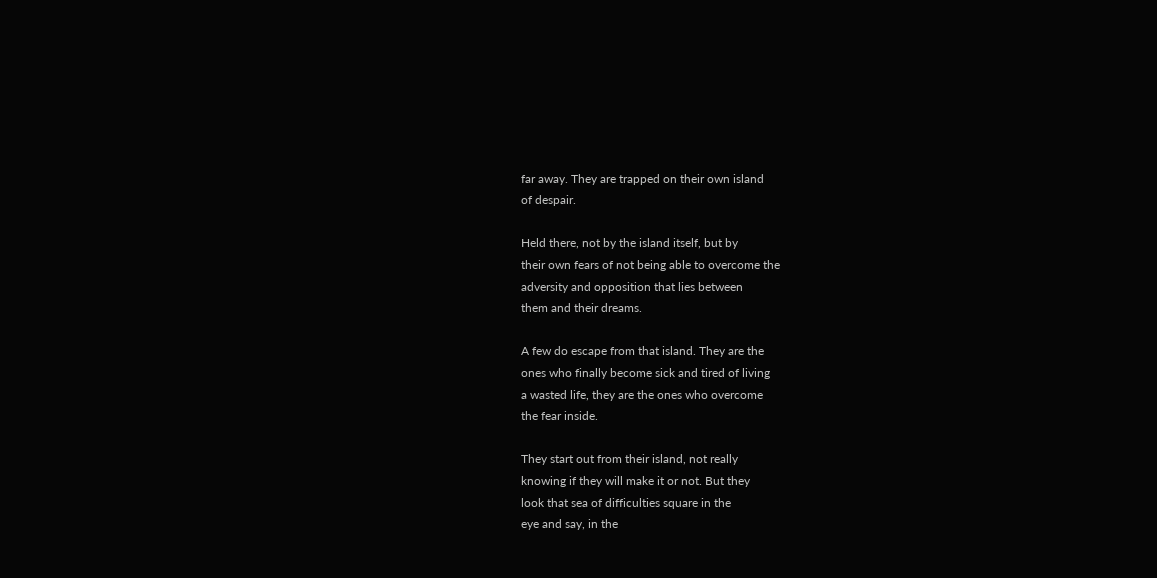far away. They are trapped on their own island
of despair.

Held there, not by the island itself, but by
their own fears of not being able to overcome the
adversity and opposition that lies between
them and their dreams.

A few do escape from that island. They are the
ones who finally become sick and tired of living
a wasted life, they are the ones who overcome
the fear inside.

They start out from their island, not really
knowing if they will make it or not. But they
look that sea of difficulties square in the
eye and say, in the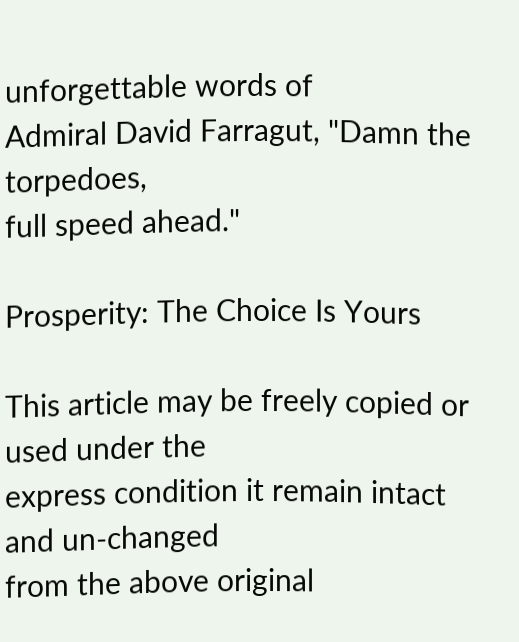unforgettable words of
Admiral David Farragut, "Damn the torpedoes,
full speed ahead."

Prosperity: The Choice Is Yours

This article may be freely copied or used under the
express condition it remain intact and un-changed
from the above original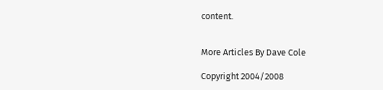content.


More Articles By Dave Cole

Copyright 2004/2008